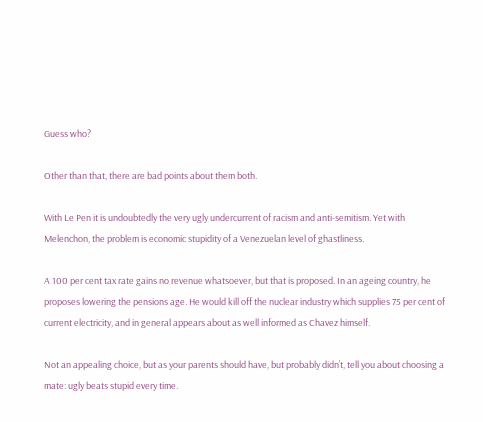Guess who?

Other than that, there are bad points about them both.

With Le Pen it is undoubtedly the very ugly undercurrent of racism and anti-semitism. Yet with Melenchon, the problem is economic stupidity of a Venezuelan level of ghastliness.

A 100 per cent tax rate gains no revenue whatsoever, but that is proposed. In an ageing country, he proposes lowering the pensions age. He would kill off the nuclear industry which supplies 75 per cent of current electricity, and in general appears about as well informed as Chavez himself.

Not an appealing choice, but as your parents should have, but probably didn’t, tell you about choosing a mate: ugly beats stupid every time.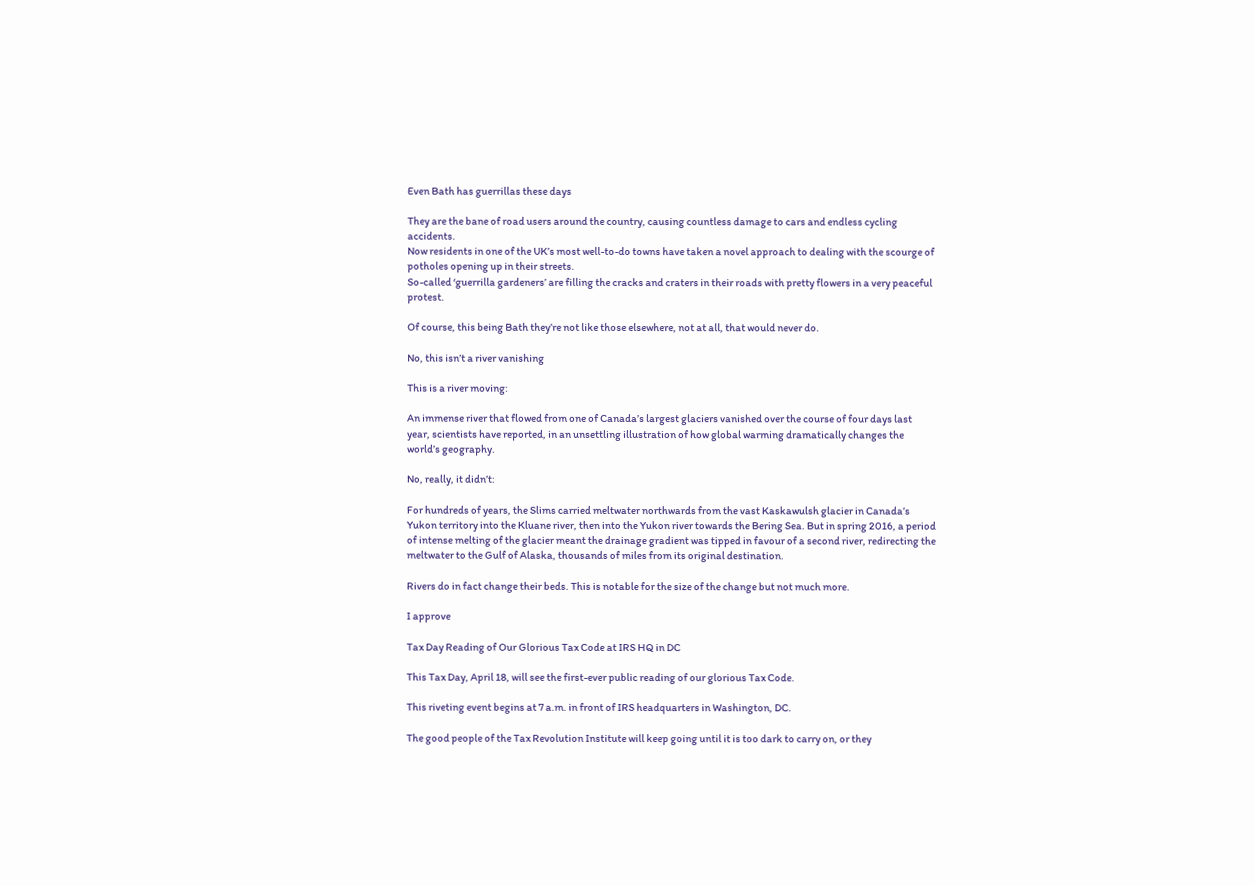Even Bath has guerrillas these days

They are the bane of road users around the country, causing countless damage to cars and endless cycling accidents.
Now residents in one of the UK’s most well-to-do towns have taken a novel approach to dealing with the scourge of potholes opening up in their streets.
So-called ‘guerrilla gardeners’ are filling the cracks and craters in their roads with pretty flowers in a very peaceful protest.

Of course, this being Bath they’re not like those elsewhere, not at all, that would never do.

No, this isn’t a river vanishing

This is a river moving:

An immense river that flowed from one of Canada’s largest glaciers vanished over the course of four days last year, scientists have reported, in an unsettling illustration of how global warming dramatically changes the world’s geography.

No, really, it didn’t:

For hundreds of years, the Slims carried meltwater northwards from the vast Kaskawulsh glacier in Canada’s Yukon territory into the Kluane river, then into the Yukon river towards the Bering Sea. But in spring 2016, a period of intense melting of the glacier meant the drainage gradient was tipped in favour of a second river, redirecting the meltwater to the Gulf of Alaska, thousands of miles from its original destination.

Rivers do in fact change their beds. This is notable for the size of the change but not much more.

I approve

Tax Day Reading of Our Glorious Tax Code at IRS HQ in DC

This Tax Day, April 18, will see the first-ever public reading of our glorious Tax Code.

This riveting event begins at 7 a.m. in front of IRS headquarters in Washington, DC.

The good people of the Tax Revolution Institute will keep going until it is too dark to carry on, or they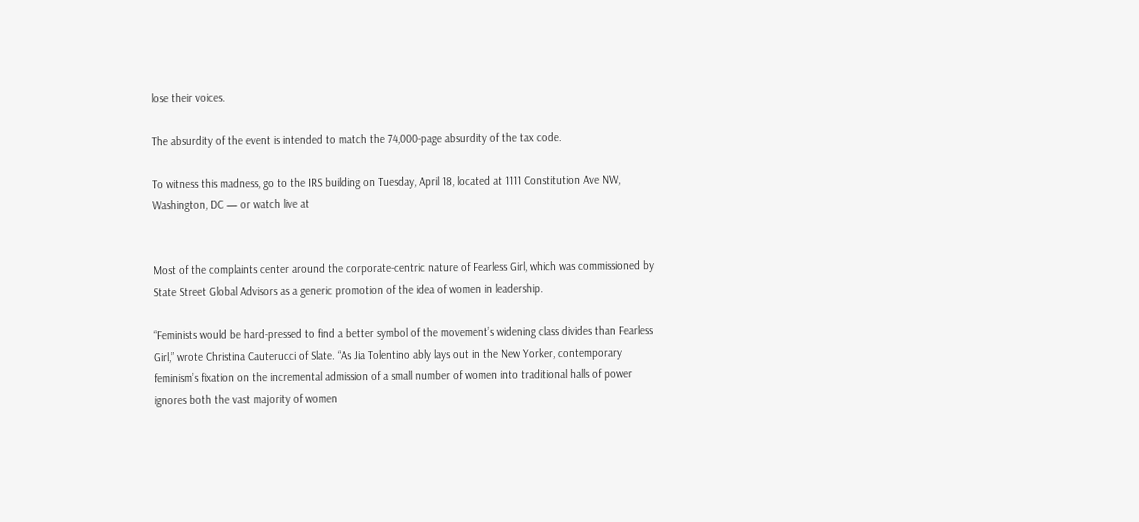lose their voices.

The absurdity of the event is intended to match the 74,000-page absurdity of the tax code.

To witness this madness, go to the IRS building on Tuesday, April 18, located at 1111 Constitution Ave NW, Washington, DC — or watch live at


Most of the complaints center around the corporate-centric nature of Fearless Girl, which was commissioned by State Street Global Advisors as a generic promotion of the idea of women in leadership.

“Feminists would be hard-pressed to find a better symbol of the movement’s widening class divides than Fearless Girl,” wrote Christina Cauterucci of Slate. “As Jia Tolentino ably lays out in the New Yorker, contemporary feminism’s fixation on the incremental admission of a small number of women into traditional halls of power ignores both the vast majority of women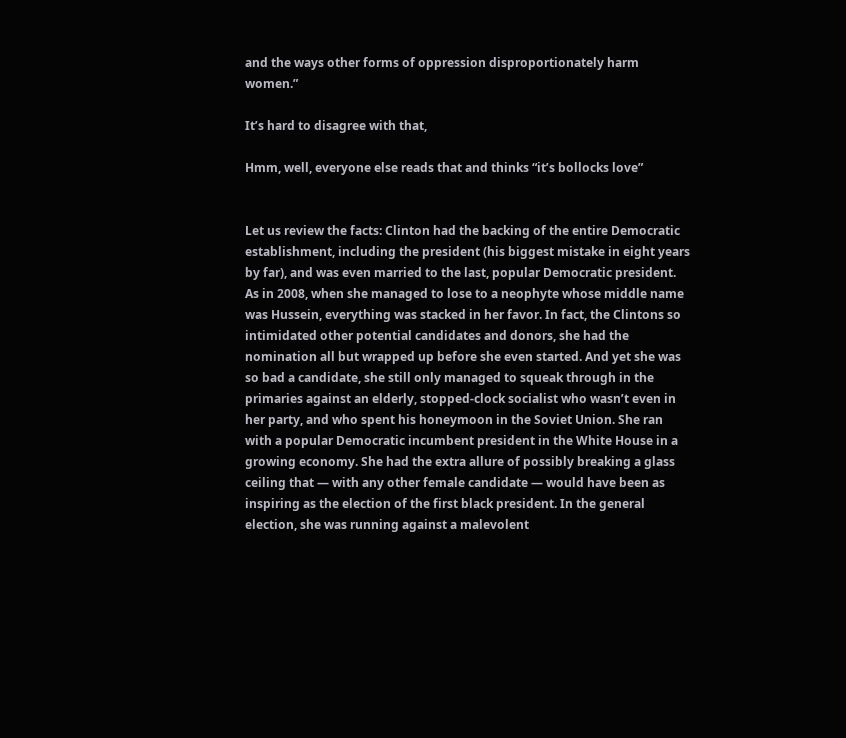and the ways other forms of oppression disproportionately harm women.”

It’s hard to disagree with that,

Hmm, well, everyone else reads that and thinks “it’s bollocks love”


Let us review the facts: Clinton had the backing of the entire Democratic establishment, including the president (his biggest mistake in eight years by far), and was even married to the last, popular Democratic president. As in 2008, when she managed to lose to a neophyte whose middle name was Hussein, everything was stacked in her favor. In fact, the Clintons so intimidated other potential candidates and donors, she had the nomination all but wrapped up before she even started. And yet she was so bad a candidate, she still only managed to squeak through in the primaries against an elderly, stopped-clock socialist who wasn’t even in her party, and who spent his honeymoon in the Soviet Union. She ran with a popular Democratic incumbent president in the White House in a growing economy. She had the extra allure of possibly breaking a glass ceiling that — with any other female candidate — would have been as inspiring as the election of the first black president. In the general election, she was running against a malevolent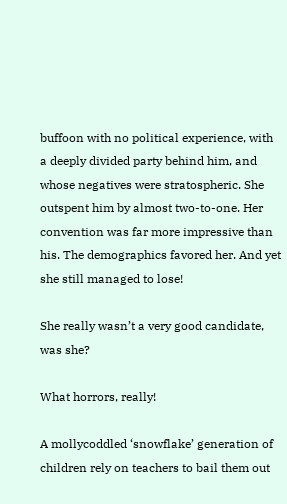buffoon with no political experience, with a deeply divided party behind him, and whose negatives were stratospheric. She outspent him by almost two-to-one. Her convention was far more impressive than his. The demographics favored her. And yet she still managed to lose!

She really wasn’t a very good candidate, was she?

What horrors, really!

A mollycoddled ‘snowflake’ generation of children rely on teachers to bail them out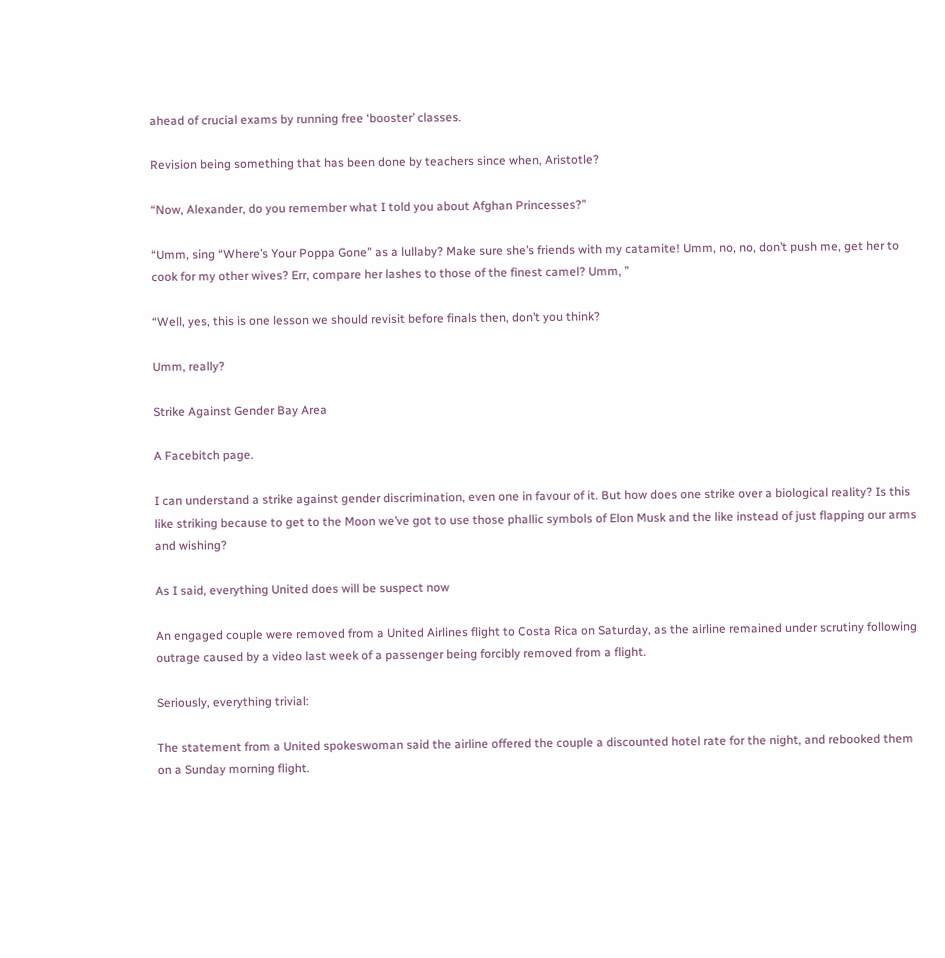ahead of crucial exams by running free ‘booster’ classes.

Revision being something that has been done by teachers since when, Aristotle?

“Now, Alexander, do you remember what I told you about Afghan Princesses?”

“Umm, sing “Where’s Your Poppa Gone” as a lullaby? Make sure she’s friends with my catamite! Umm, no, no, don’t push me, get her to cook for my other wives? Err, compare her lashes to those of the finest camel? Umm, ”

“Well, yes, this is one lesson we should revisit before finals then, don’t you think?

Umm, really?

Strike Against Gender Bay Area

A Facebitch page.

I can understand a strike against gender discrimination, even one in favour of it. But how does one strike over a biological reality? Is this like striking because to get to the Moon we’ve got to use those phallic symbols of Elon Musk and the like instead of just flapping our arms and wishing?

As I said, everything United does will be suspect now

An engaged couple were removed from a United Airlines flight to Costa Rica on Saturday, as the airline remained under scrutiny following outrage caused by a video last week of a passenger being forcibly removed from a flight.

Seriously, everything trivial:

The statement from a United spokeswoman said the airline offered the couple a discounted hotel rate for the night, and rebooked them on a Sunday morning flight.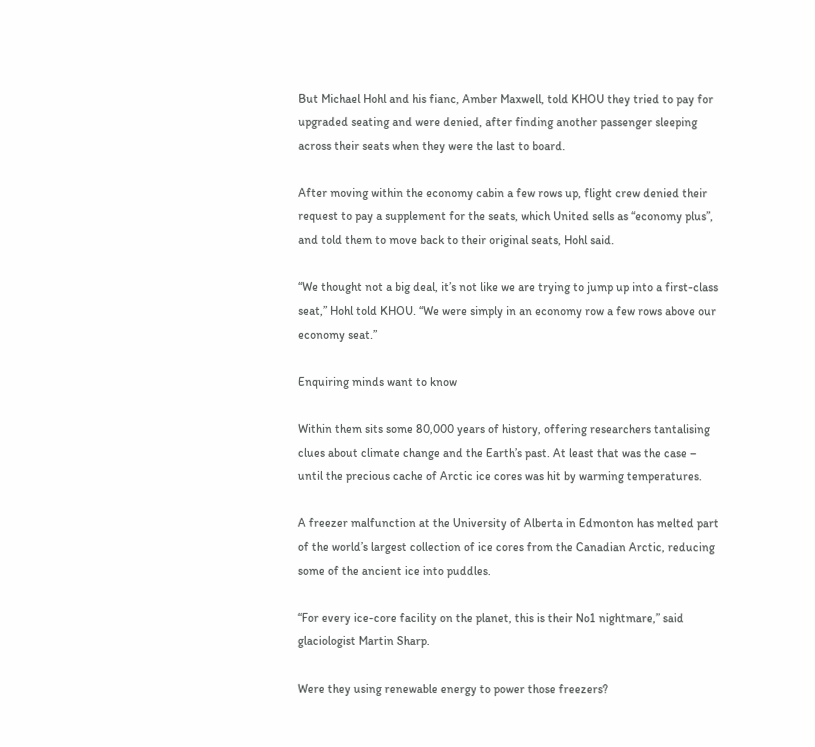But Michael Hohl and his fianc, Amber Maxwell, told KHOU they tried to pay for upgraded seating and were denied, after finding another passenger sleeping across their seats when they were the last to board.

After moving within the economy cabin a few rows up, flight crew denied their request to pay a supplement for the seats, which United sells as “economy plus”, and told them to move back to their original seats, Hohl said.

“We thought not a big deal, it’s not like we are trying to jump up into a first-class seat,” Hohl told KHOU. “We were simply in an economy row a few rows above our economy seat.”

Enquiring minds want to know

Within them sits some 80,000 years of history, offering researchers tantalising clues about climate change and the Earth’s past. At least that was the case – until the precious cache of Arctic ice cores was hit by warming temperatures.

A freezer malfunction at the University of Alberta in Edmonton has melted part of the world’s largest collection of ice cores from the Canadian Arctic, reducing some of the ancient ice into puddles.

“For every ice-core facility on the planet, this is their No1 nightmare,” said glaciologist Martin Sharp.

Were they using renewable energy to power those freezers?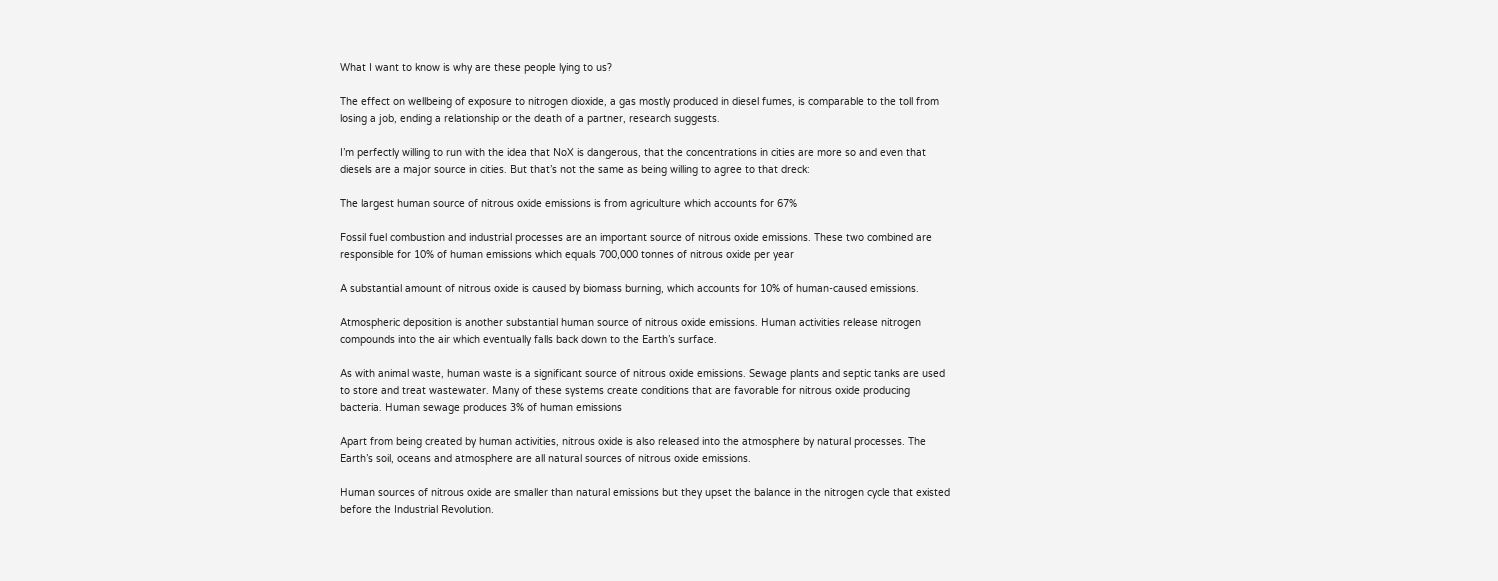What I want to know is why are these people lying to us?

The effect on wellbeing of exposure to nitrogen dioxide, a gas mostly produced in diesel fumes, is comparable to the toll from losing a job, ending a relationship or the death of a partner, research suggests.

I’m perfectly willing to run with the idea that NoX is dangerous, that the concentrations in cities are more so and even that diesels are a major source in cities. But that’s not the same as being willing to agree to that dreck:

The largest human source of nitrous oxide emissions is from agriculture which accounts for 67%

Fossil fuel combustion and industrial processes are an important source of nitrous oxide emissions. These two combined are responsible for 10% of human emissions which equals 700,000 tonnes of nitrous oxide per year

A substantial amount of nitrous oxide is caused by biomass burning, which accounts for 10% of human-caused emissions.

Atmospheric deposition is another substantial human source of nitrous oxide emissions. Human activities release nitrogen compounds into the air which eventually falls back down to the Earth’s surface.

As with animal waste, human waste is a significant source of nitrous oxide emissions. Sewage plants and septic tanks are used to store and treat wastewater. Many of these systems create conditions that are favorable for nitrous oxide producing bacteria. Human sewage produces 3% of human emissions

Apart from being created by human activities, nitrous oxide is also released into the atmosphere by natural processes. The Earth’s soil, oceans and atmosphere are all natural sources of nitrous oxide emissions.

Human sources of nitrous oxide are smaller than natural emissions but they upset the balance in the nitrogen cycle that existed before the Industrial Revolution.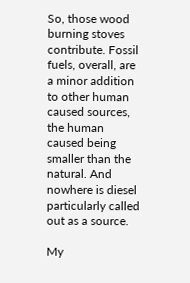So, those wood burning stoves contribute. Fossil fuels, overall, are a minor addition to other human caused sources, the human caused being smaller than the natural. And nowhere is diesel particularly called out as a source.

My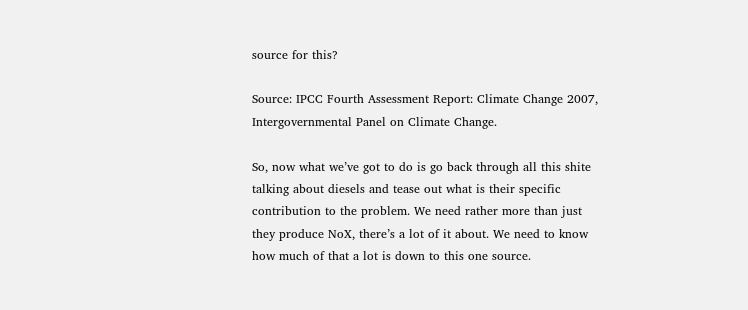source for this?

Source: IPCC Fourth Assessment Report: Climate Change 2007, Intergovernmental Panel on Climate Change.

So, now what we’ve got to do is go back through all this shite talking about diesels and tease out what is their specific contribution to the problem. We need rather more than just they produce NoX, there’s a lot of it about. We need to know how much of that a lot is down to this one source.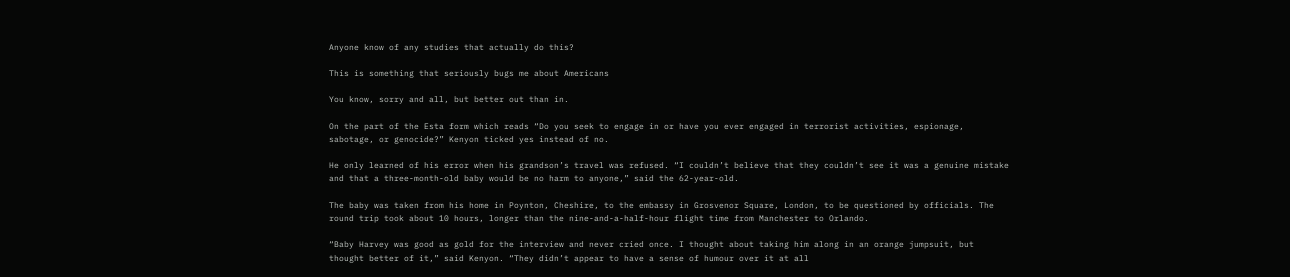Anyone know of any studies that actually do this?

This is something that seriously bugs me about Americans

You know, sorry and all, but better out than in.

On the part of the Esta form which reads “Do you seek to engage in or have you ever engaged in terrorist activities, espionage, sabotage, or genocide?” Kenyon ticked yes instead of no.

He only learned of his error when his grandson’s travel was refused. “I couldn’t believe that they couldn’t see it was a genuine mistake and that a three-month-old baby would be no harm to anyone,” said the 62-year-old.

The baby was taken from his home in Poynton, Cheshire, to the embassy in Grosvenor Square, London, to be questioned by officials. The round trip took about 10 hours, longer than the nine-and-a-half-hour flight time from Manchester to Orlando.

“Baby Harvey was good as gold for the interview and never cried once. I thought about taking him along in an orange jumpsuit, but thought better of it,” said Kenyon. “They didn’t appear to have a sense of humour over it at all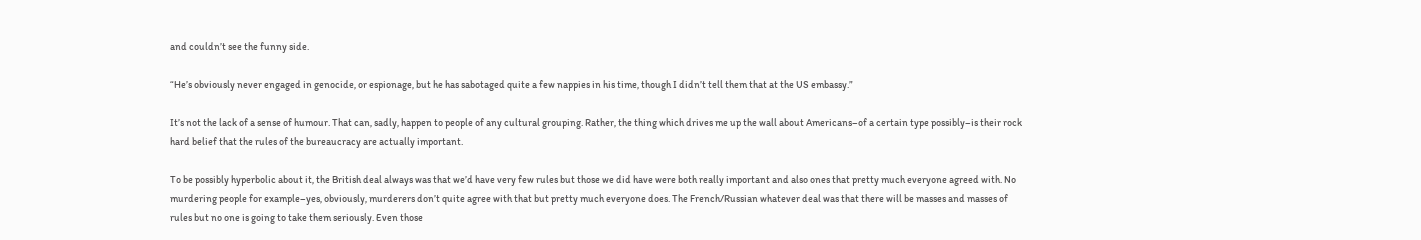and couldn’t see the funny side.

“He’s obviously never engaged in genocide, or espionage, but he has sabotaged quite a few nappies in his time, though I didn’t tell them that at the US embassy.”

It’s not the lack of a sense of humour. That can, sadly, happen to people of any cultural grouping. Rather, the thing which drives me up the wall about Americans–of a certain type possibly–is their rock hard belief that the rules of the bureaucracy are actually important.

To be possibly hyperbolic about it, the British deal always was that we’d have very few rules but those we did have were both really important and also ones that pretty much everyone agreed with. No murdering people for example–yes, obviously, murderers don’t quite agree with that but pretty much everyone does. The French/Russian whatever deal was that there will be masses and masses of rules but no one is going to take them seriously. Even those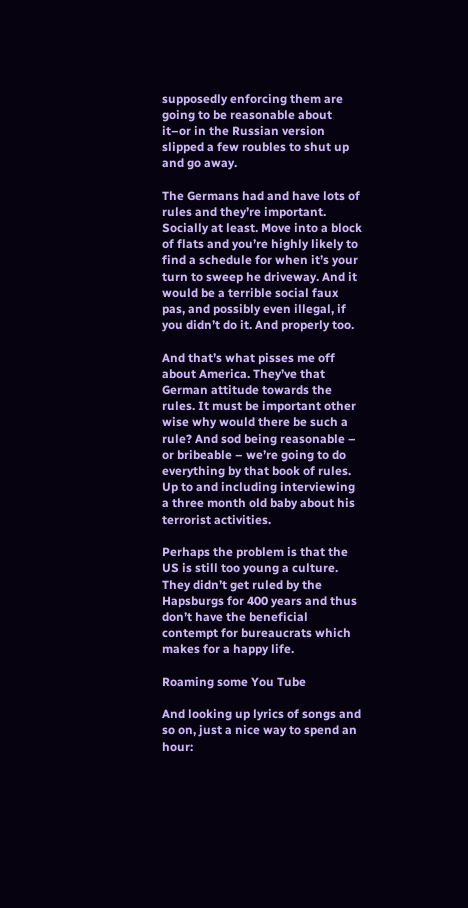supposedly enforcing them are going to be reasonable about it–or in the Russian version slipped a few roubles to shut up and go away.

The Germans had and have lots of rules and they’re important. Socially at least. Move into a block of flats and you’re highly likely to find a schedule for when it’s your turn to sweep he driveway. And it would be a terrible social faux pas, and possibly even illegal, if you didn’t do it. And properly too.

And that’s what pisses me off about America. They’ve that German attitude towards the rules. It must be important other wise why would there be such a rule? And sod being reasonable – or bribeable – we’re going to do everything by that book of rules. Up to and including interviewing a three month old baby about his terrorist activities.

Perhaps the problem is that the US is still too young a culture. They didn’t get ruled by the Hapsburgs for 400 years and thus don’t have the beneficial contempt for bureaucrats which makes for a happy life.

Roaming some You Tube

And looking up lyrics of songs and so on, just a nice way to spend an hour: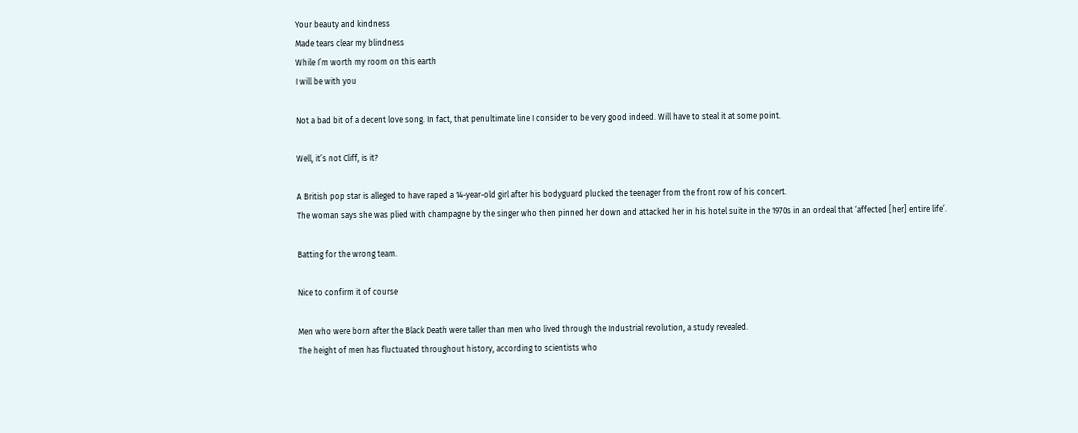Your beauty and kindness
Made tears clear my blindness
While I’m worth my room on this earth
I will be with you

Not a bad bit of a decent love song. In fact, that penultimate line I consider to be very good indeed. Will have to steal it at some point.

Well, it’s not Cliff, is it?

A British pop star is alleged to have raped a 14-year-old girl after his bodyguard plucked the teenager from the front row of his concert.
The woman says she was plied with champagne by the singer who then pinned her down and attacked her in his hotel suite in the 1970s in an ordeal that ‘affected [her] entire life’.

Batting for the wrong team.

Nice to confirm it of course

Men who were born after the Black Death were taller than men who lived through the Industrial revolution, a study revealed.
The height of men has fluctuated throughout history, according to scientists who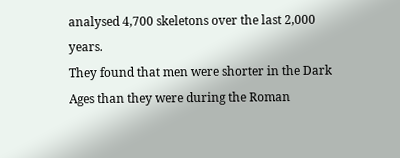analysed 4,700 skeletons over the last 2,000 years.
They found that men were shorter in the Dark Ages than they were during the Roman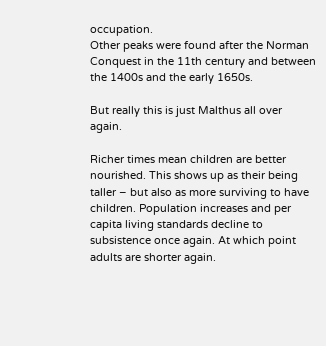occupation.
Other peaks were found after the Norman Conquest in the 11th century and between the 1400s and the early 1650s.

But really this is just Malthus all over again.

Richer times mean children are better nourished. This shows up as their being taller – but also as more surviving to have children. Population increases and per capita living standards decline to subsistence once again. At which point adults are shorter again.